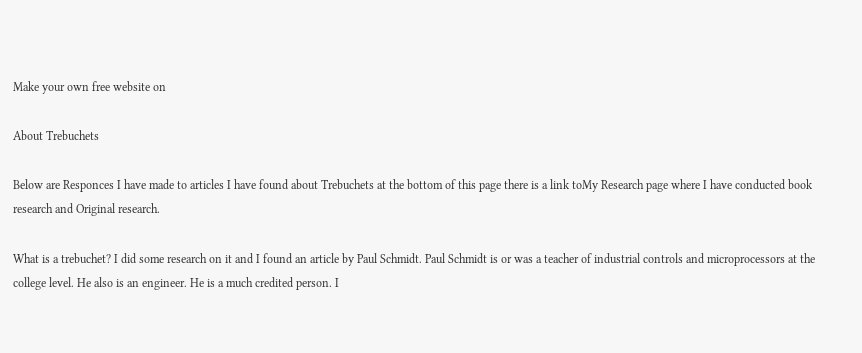Make your own free website on

About Trebuchets

Below are Responces I have made to articles I have found about Trebuchets at the bottom of this page there is a link toMy Research page where I have conducted book research and Original research.

What is a trebuchet? I did some research on it and I found an article by Paul Schmidt. Paul Schmidt is or was a teacher of industrial controls and microprocessors at the college level. He also is an engineer. He is a much credited person. I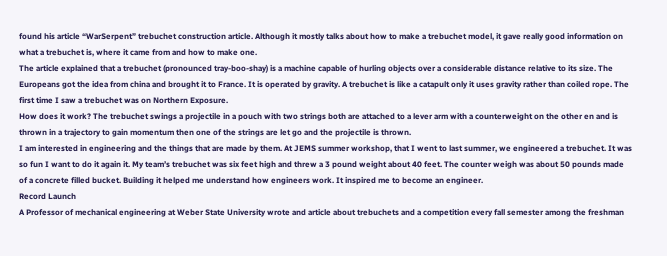found his article “WarSerpent” trebuchet construction article. Although it mostly talks about how to make a trebuchet model, it gave really good information on what a trebuchet is, where it came from and how to make one.
The article explained that a trebuchet (pronounced tray-boo-shay) is a machine capable of hurling objects over a considerable distance relative to its size. The Europeans got the idea from china and brought it to France. It is operated by gravity. A trebuchet is like a catapult only it uses gravity rather than coiled rope. The first time I saw a trebuchet was on Northern Exposure.
How does it work? The trebuchet swings a projectile in a pouch with two strings both are attached to a lever arm with a counterweight on the other en and is thrown in a trajectory to gain momentum then one of the strings are let go and the projectile is thrown.
I am interested in engineering and the things that are made by them. At JEMS summer workshop, that I went to last summer, we engineered a trebuchet. It was so fun I want to do it again it. My team’s trebuchet was six feet high and threw a 3 pound weight about 40 feet. The counter weigh was about 50 pounds made of a concrete filled bucket. Building it helped me understand how engineers work. It inspired me to become an engineer.
Record Launch
A Professor of mechanical engineering at Weber State University wrote and article about trebuchets and a competition every fall semester among the freshman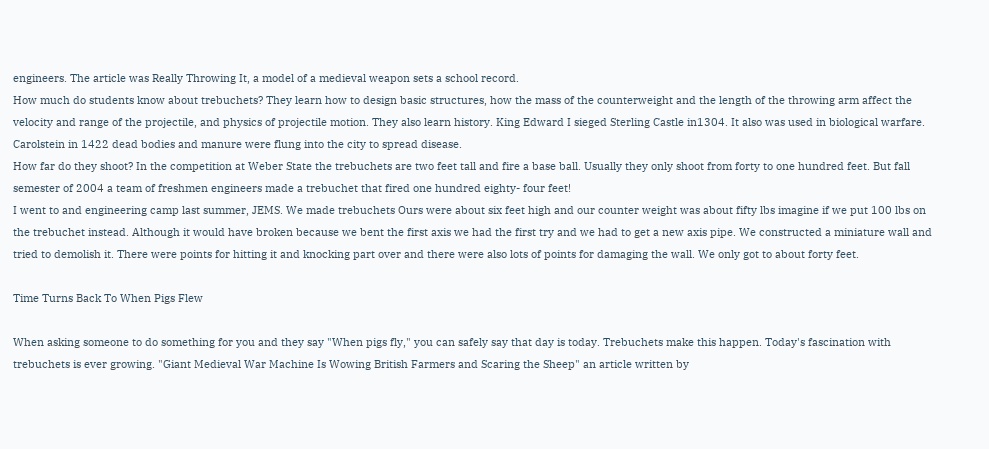engineers. The article was Really Throwing It, a model of a medieval weapon sets a school record.
How much do students know about trebuchets? They learn how to design basic structures, how the mass of the counterweight and the length of the throwing arm affect the velocity and range of the projectile, and physics of projectile motion. They also learn history. King Edward I sieged Sterling Castle in1304. It also was used in biological warfare. Carolstein in 1422 dead bodies and manure were flung into the city to spread disease.
How far do they shoot? In the competition at Weber State the trebuchets are two feet tall and fire a base ball. Usually they only shoot from forty to one hundred feet. But fall semester of 2004 a team of freshmen engineers made a trebuchet that fired one hundred eighty- four feet!
I went to and engineering camp last summer, JEMS. We made trebuchets Ours were about six feet high and our counter weight was about fifty lbs imagine if we put 100 lbs on the trebuchet instead. Although it would have broken because we bent the first axis we had the first try and we had to get a new axis pipe. We constructed a miniature wall and tried to demolish it. There were points for hitting it and knocking part over and there were also lots of points for damaging the wall. We only got to about forty feet.

Time Turns Back To When Pigs Flew

When asking someone to do something for you and they say "When pigs fly," you can safely say that day is today. Trebuchets make this happen. Today's fascination with trebuchets is ever growing. "Giant Medieval War Machine Is Wowing British Farmers and Scaring the Sheep" an article written by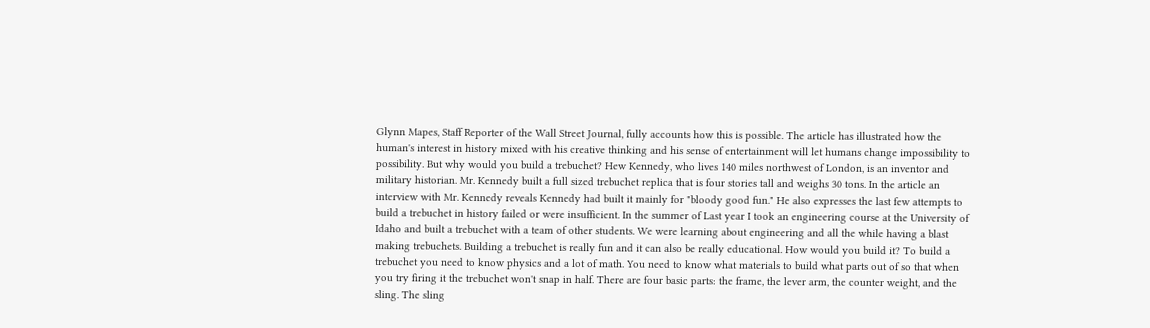Glynn Mapes, Staff Reporter of the Wall Street Journal, fully accounts how this is possible. The article has illustrated how the human's interest in history mixed with his creative thinking and his sense of entertainment will let humans change impossibility to possibility. But why would you build a trebuchet? Hew Kennedy, who lives 140 miles northwest of London, is an inventor and military historian. Mr. Kennedy built a full sized trebuchet replica that is four stories tall and weighs 30 tons. In the article an interview with Mr. Kennedy reveals Kennedy had built it mainly for "bloody good fun." He also expresses the last few attempts to build a trebuchet in history failed or were insufficient. In the summer of Last year I took an engineering course at the University of Idaho and built a trebuchet with a team of other students. We were learning about engineering and all the while having a blast making trebuchets. Building a trebuchet is really fun and it can also be really educational. How would you build it? To build a trebuchet you need to know physics and a lot of math. You need to know what materials to build what parts out of so that when you try firing it the trebuchet won't snap in half. There are four basic parts: the frame, the lever arm, the counter weight, and the sling. The sling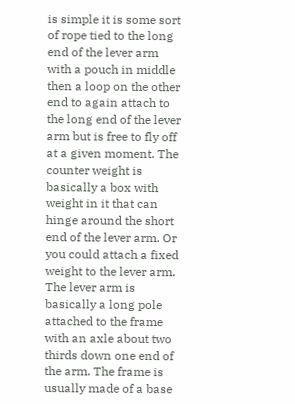is simple it is some sort of rope tied to the long end of the lever arm with a pouch in middle then a loop on the other end to again attach to the long end of the lever arm but is free to fly off at a given moment. The counter weight is basically a box with weight in it that can hinge around the short end of the lever arm. Or you could attach a fixed weight to the lever arm. The lever arm is basically a long pole attached to the frame with an axle about two thirds down one end of the arm. The frame is usually made of a base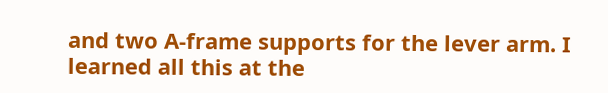and two A-frame supports for the lever arm. I learned all this at the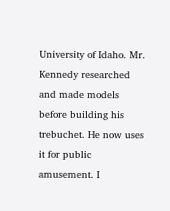University of Idaho. Mr. Kennedy researched and made models before building his trebuchet. He now uses it for public amusement. I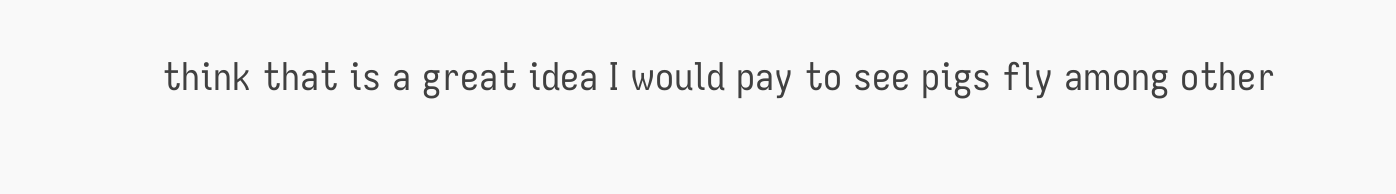think that is a great idea I would pay to see pigs fly among other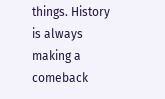things. History is always making a comeback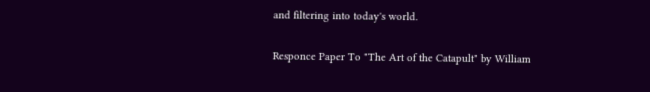and filtering into today's world.

Responce Paper To "The Art of the Catapult" by William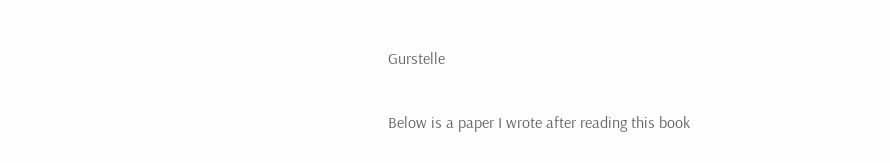Gurstelle

Below is a paper I wrote after reading this book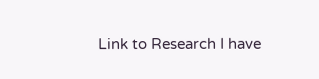Link to Research I have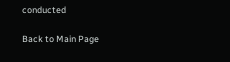conducted

Back to Main Page